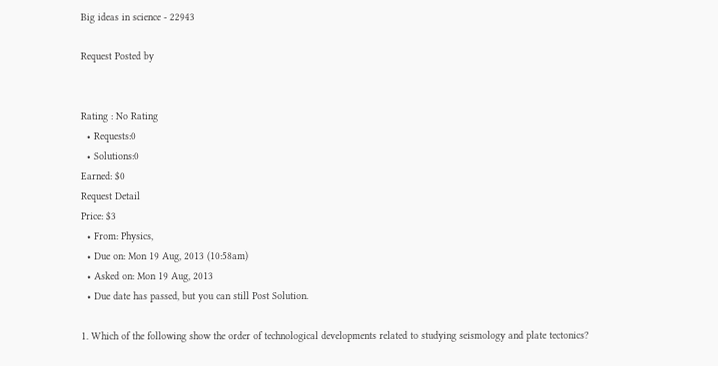Big ideas in science - 22943

Request Posted by


Rating : No Rating
  • Requests:0
  • Solutions:0
Earned: $0
Request Detail
Price: $3
  • From: Physics,
  • Due on: Mon 19 Aug, 2013 (10:58am)
  • Asked on: Mon 19 Aug, 2013
  • Due date has passed, but you can still Post Solution.

1. Which of the following show the order of technological developments related to studying seismology and plate tectonics?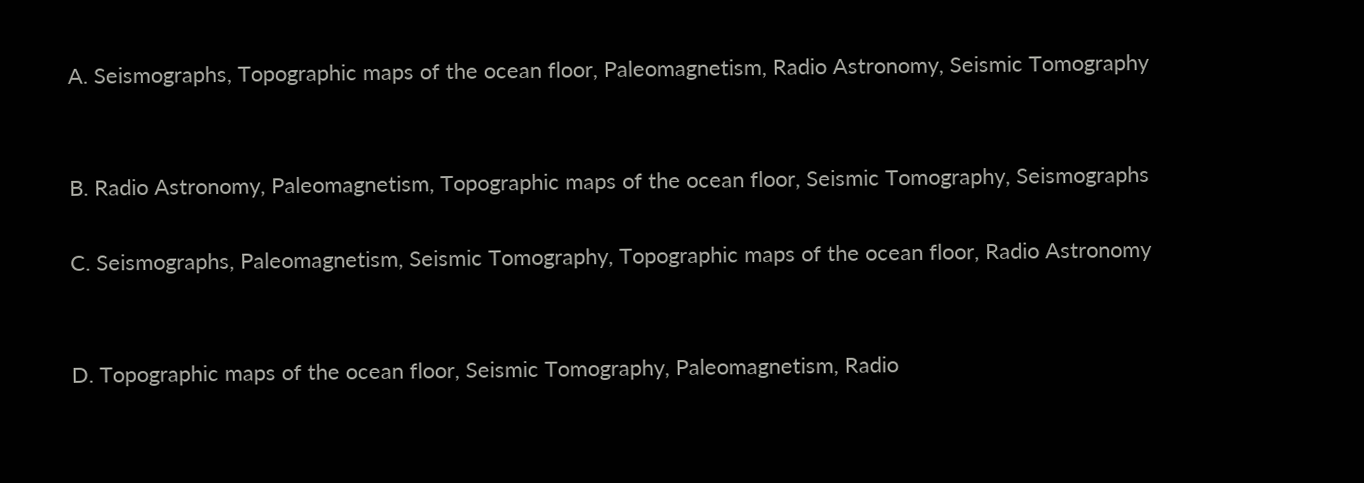A. Seismographs, Topographic maps of the ocean floor, Paleomagnetism, Radio Astronomy, Seismic Tomography


B. Radio Astronomy, Paleomagnetism, Topographic maps of the ocean floor, Seismic Tomography, Seismographs

C. Seismographs, Paleomagnetism, Seismic Tomography, Topographic maps of the ocean floor, Radio Astronomy


D. Topographic maps of the ocean floor, Seismic Tomography, Paleomagnetism, Radio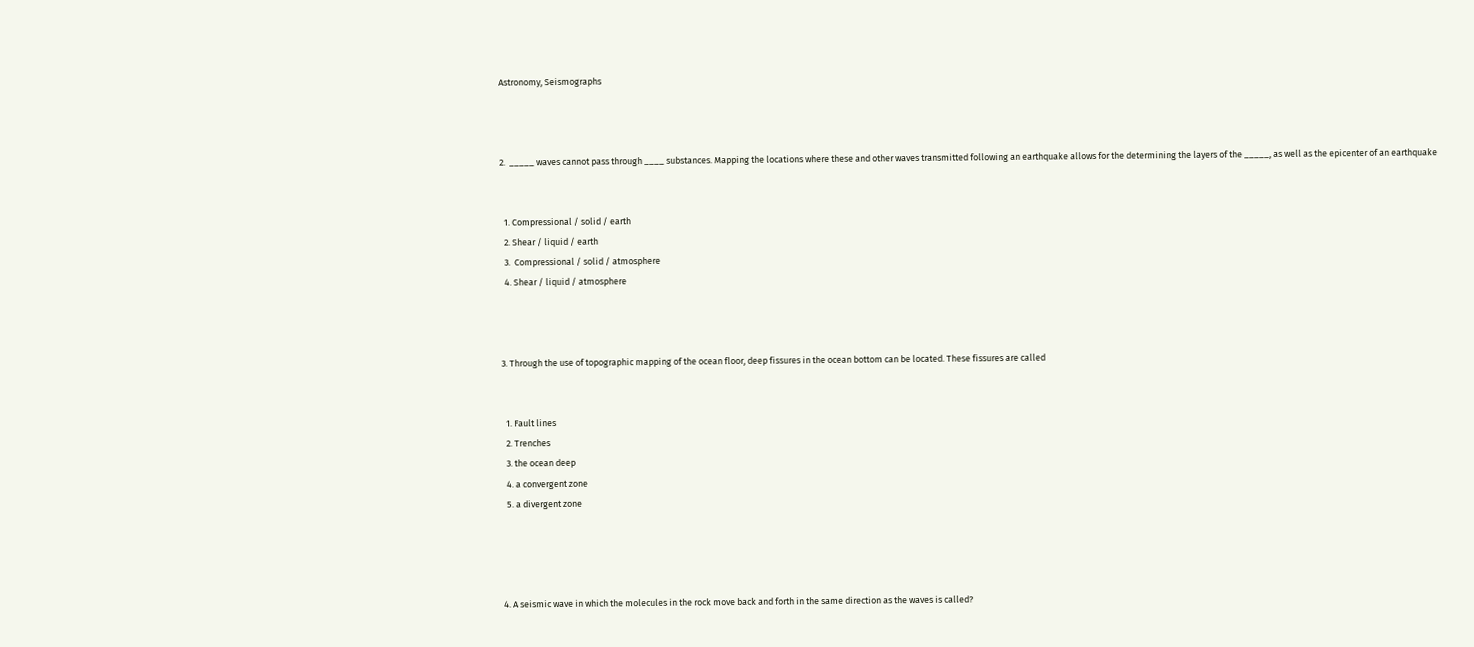Astronomy, Seismographs



2.  _____ waves cannot pass through ____ substances. Mapping the locations where these and other waves transmitted following an earthquake allows for the determining the layers of the _____, as well as the epicenter of an earthquake


  1. Compressional / solid / earth
  2. Shear / liquid / earth
  3.  Compressional / solid / atmosphere
  4. Shear / liquid / atmosphere



3. Through the use of topographic mapping of the ocean floor, deep fissures in the ocean bottom can be located. These fissures are called


  1. Fault lines
  2. Trenches
  3. the ocean deep
  4. a convergent zone
  5. a divergent zone




4. A seismic wave in which the molecules in the rock move back and forth in the same direction as the waves is called?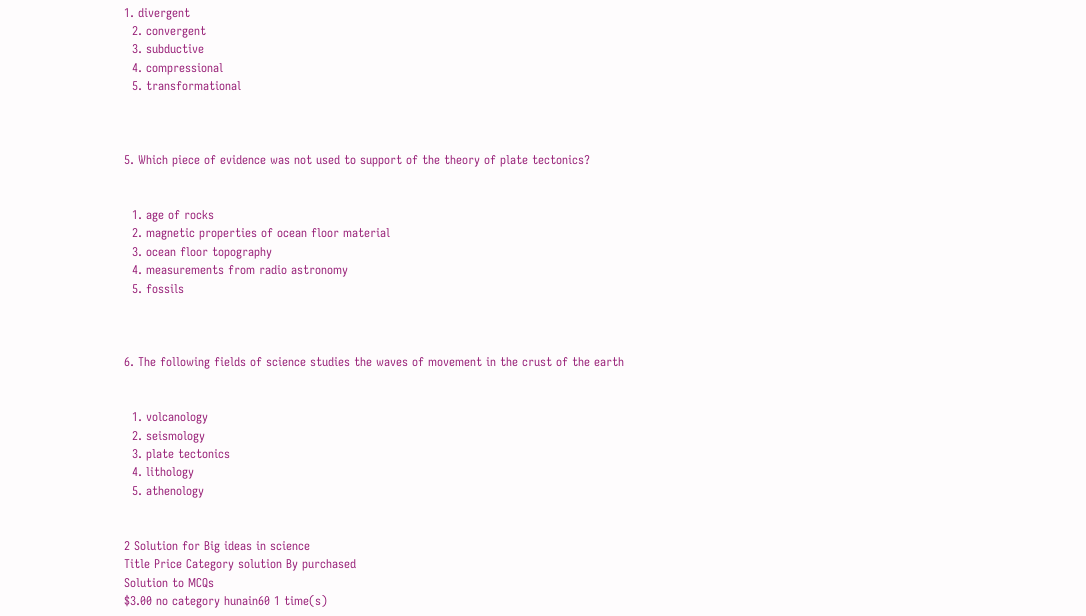1. divergent
  2. convergent
  3. subductive
  4. compressional
  5. transformational



5. Which piece of evidence was not used to support of the theory of plate tectonics?


  1. age of rocks
  2. magnetic properties of ocean floor material
  3. ocean floor topography
  4. measurements from radio astronomy
  5. fossils



6. The following fields of science studies the waves of movement in the crust of the earth


  1. volcanology
  2. seismology
  3. plate tectonics
  4. lithology
  5. athenology


2 Solution for Big ideas in science
Title Price Category solution By purchased
Solution to MCQs
$3.00 no category hunain60 1 time(s)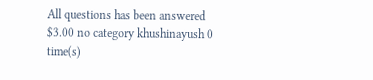All questions has been answered
$3.00 no category khushinayush 0 time(s)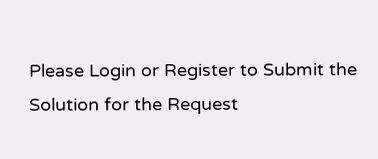Please Login or Register to Submit the Solution for the Request